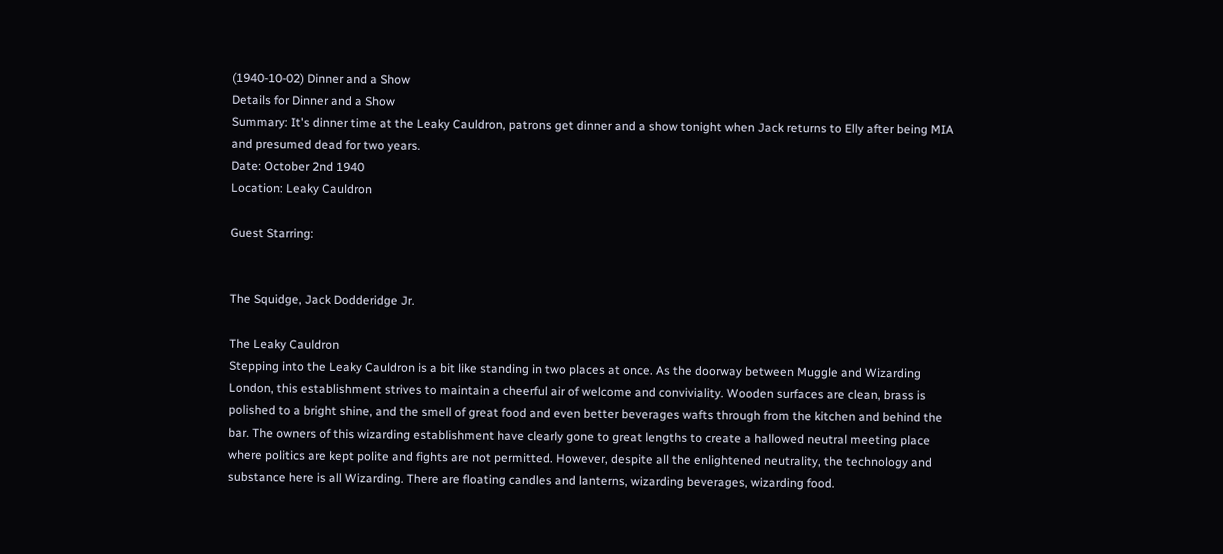(1940-10-02) Dinner and a Show
Details for Dinner and a Show
Summary: It's dinner time at the Leaky Cauldron, patrons get dinner and a show tonight when Jack returns to Elly after being MIA and presumed dead for two years.
Date: October 2nd 1940
Location: Leaky Cauldron

Guest Starring:


The Squidge, Jack Dodderidge Jr.

The Leaky Cauldron
Stepping into the Leaky Cauldron is a bit like standing in two places at once. As the doorway between Muggle and Wizarding London, this establishment strives to maintain a cheerful air of welcome and conviviality. Wooden surfaces are clean, brass is polished to a bright shine, and the smell of great food and even better beverages wafts through from the kitchen and behind the bar. The owners of this wizarding establishment have clearly gone to great lengths to create a hallowed neutral meeting place where politics are kept polite and fights are not permitted. However, despite all the enlightened neutrality, the technology and substance here is all Wizarding. There are floating candles and lanterns, wizarding beverages, wizarding food.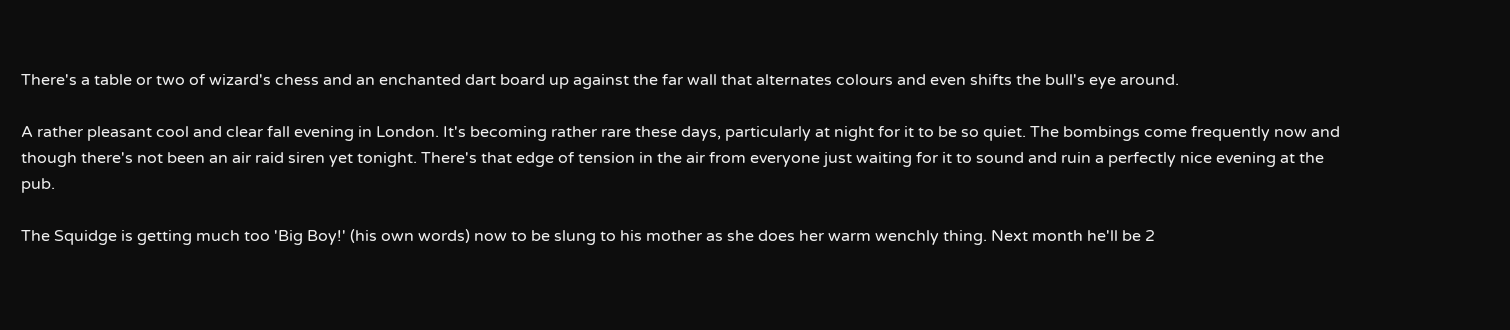There's a table or two of wizard's chess and an enchanted dart board up against the far wall that alternates colours and even shifts the bull's eye around.

A rather pleasant cool and clear fall evening in London. It's becoming rather rare these days, particularly at night for it to be so quiet. The bombings come frequently now and though there's not been an air raid siren yet tonight. There's that edge of tension in the air from everyone just waiting for it to sound and ruin a perfectly nice evening at the pub.

The Squidge is getting much too 'Big Boy!' (his own words) now to be slung to his mother as she does her warm wenchly thing. Next month he'll be 2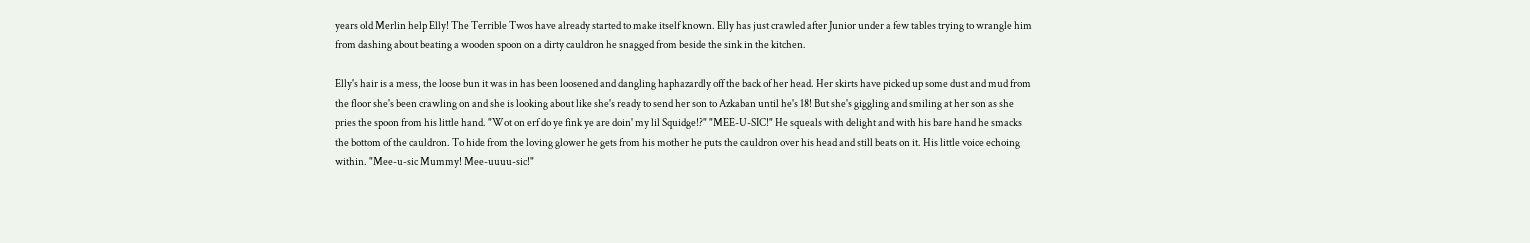years old Merlin help Elly! The Terrible Twos have already started to make itself known. Elly has just crawled after Junior under a few tables trying to wrangle him from dashing about beating a wooden spoon on a dirty cauldron he snagged from beside the sink in the kitchen.

Elly's hair is a mess, the loose bun it was in has been loosened and dangling haphazardly off the back of her head. Her skirts have picked up some dust and mud from the floor she's been crawling on and she is looking about like she's ready to send her son to Azkaban until he's 18! But she's giggling and smiling at her son as she pries the spoon from his little hand. "Wot on erf do ye fink ye are doin' my lil Squidge!?" "MEE-U-SIC!" He squeals with delight and with his bare hand he smacks the bottom of the cauldron. To hide from the loving glower he gets from his mother he puts the cauldron over his head and still beats on it. His little voice echoing within. "Mee-u-sic Mummy! Mee-uuuu-sic!"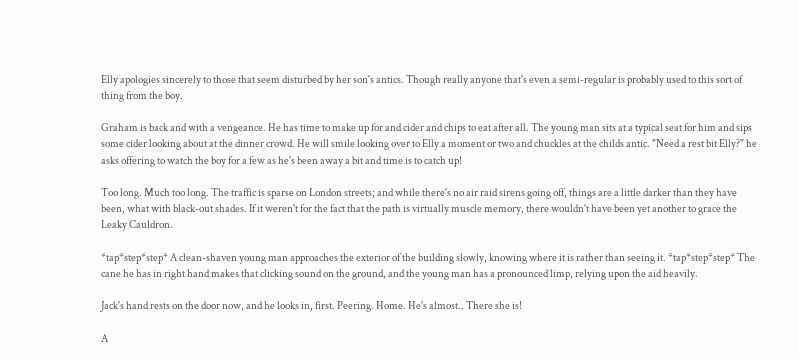Elly apologies sincerely to those that seem disturbed by her son's antics. Though really anyone that's even a semi-regular is probably used to this sort of thing from the boy.

Graham is back and with a vengeance. He has time to make up for and cider and chips to eat after all. The young man sits at a typical seat for him and sips some cider looking about at the dinner crowd. He will smile looking over to Elly a moment or two and chuckles at the childs antic. "Need a rest bit Elly?" he asks offering to watch the boy for a few as he's been away a bit and time is to catch up!

Too long. Much too long. The traffic is sparse on London streets; and while there's no air raid sirens going off, things are a little darker than they have been, what with black-out shades. If it weren't for the fact that the path is virtually muscle memory, there wouldn't have been yet another to grace the Leaky Cauldron.

*tap*step*step* A clean-shaven young man approaches the exterior of the building slowly, knowing where it is rather than seeing it. *tap*step*step* The cane he has in right hand makes that clicking sound on the ground, and the young man has a pronounced limp, relying upon the aid heavily.

Jack's hand rests on the door now, and he looks in, first. Peering. Home. He's almost.. There she is!

A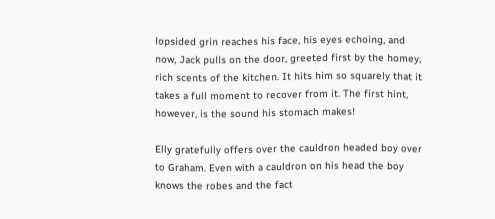lopsided grin reaches his face, his eyes echoing, and now, Jack pulls on the door, greeted first by the homey, rich scents of the kitchen. It hits him so squarely that it takes a full moment to recover from it. The first hint, however, is the sound his stomach makes!

Elly gratefully offers over the cauldron headed boy over to Graham. Even with a cauldron on his head the boy knows the robes and the fact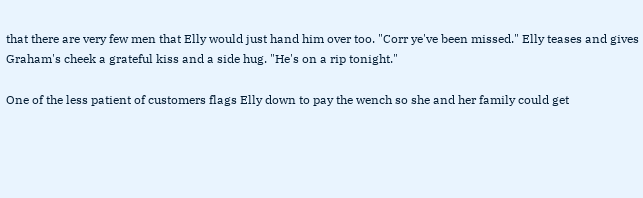that there are very few men that Elly would just hand him over too. "Corr ye've been missed." Elly teases and gives Graham's cheek a grateful kiss and a side hug. "He's on a rip tonight."

One of the less patient of customers flags Elly down to pay the wench so she and her family could get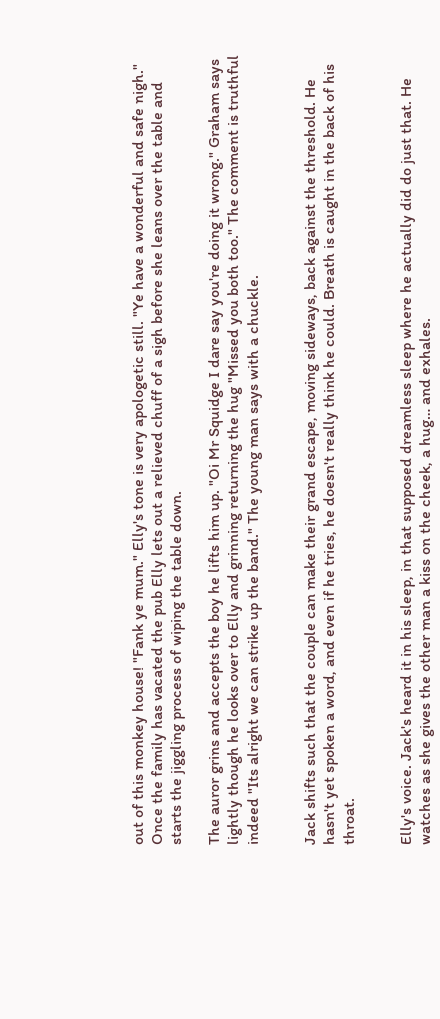out of this monkey house! "Fank ye mum." Elly's tone is very apologetic still. "Ye have a wonderful and safe nigh." Once the family has vacated the pub Elly lets out a relieved chuff of a sigh before she leans over the table and starts the jiggling process of wiping the table down.

The auror grins and accepts the boy he lifts him up. "Oi Mr Squidge I dare say you're doing it wrong." Graham says lightly though he looks over to Elly and grinning returning the hug "Missed you both too." The comment is truthful indeed "Its alright we can strike up the band." The young man says with a chuckle.


Jack shifts such that the couple can make their grand escape, moving sideways, back against the threshold. He hasn't yet spoken a word, and even if he tries, he doesn't really think he could. Breath is caught in the back of his throat.


Elly's voice. Jack's heard it in his sleep, in that supposed dreamless sleep where he actually did do just that. He watches as she gives the other man a kiss on the cheek, a hug… and exhales.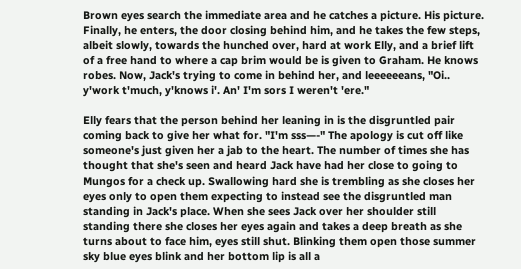Brown eyes search the immediate area and he catches a picture. His picture. Finally, he enters, the door closing behind him, and he takes the few steps, albeit slowly, towards the hunched over, hard at work Elly, and a brief lift of a free hand to where a cap brim would be is given to Graham. He knows robes. Now, Jack's trying to come in behind her, and leeeeeeans, "Oi.. y'work t'much, y'knows i'. An' I'm sors I weren't 'ere."

Elly fears that the person behind her leaning in is the disgruntled pair coming back to give her what for. "I'm sss—-" The apology is cut off like someone's just given her a jab to the heart. The number of times she has thought that she's seen and heard Jack have had her close to going to Mungos for a check up. Swallowing hard she is trembling as she closes her eyes only to open them expecting to instead see the disgruntled man standing in Jack's place. When she sees Jack over her shoulder still standing there she closes her eyes again and takes a deep breath as she turns about to face him, eyes still shut. Blinking them open those summer sky blue eyes blink and her bottom lip is all a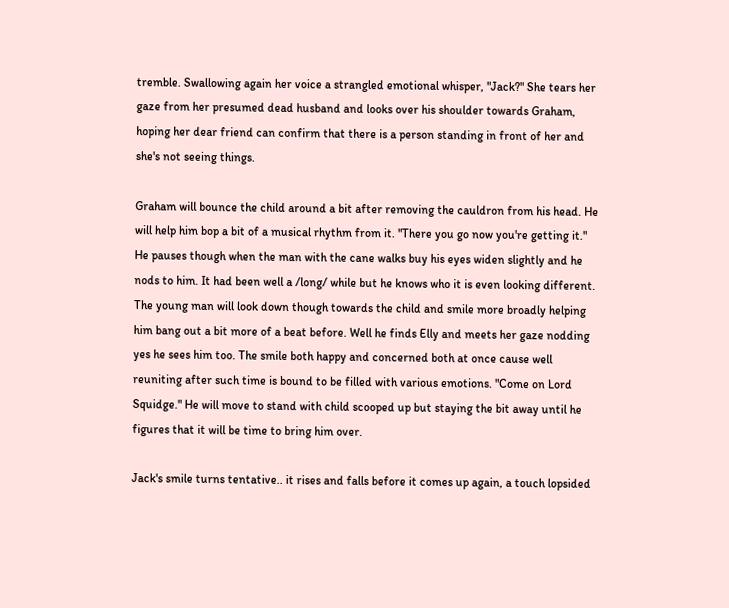tremble. Swallowing again her voice a strangled emotional whisper, "Jack?" She tears her gaze from her presumed dead husband and looks over his shoulder towards Graham, hoping her dear friend can confirm that there is a person standing in front of her and she's not seeing things.

Graham will bounce the child around a bit after removing the cauldron from his head. He will help him bop a bit of a musical rhythm from it. "There you go now you're getting it." He pauses though when the man with the cane walks buy his eyes widen slightly and he nods to him. It had been well a /long/ while but he knows who it is even looking different. The young man will look down though towards the child and smile more broadly helping him bang out a bit more of a beat before. Well he finds Elly and meets her gaze nodding yes he sees him too. The smile both happy and concerned both at once cause well reuniting after such time is bound to be filled with various emotions. "Come on Lord Squidge." He will move to stand with child scooped up but staying the bit away until he figures that it will be time to bring him over.

Jack's smile turns tentative.. it rises and falls before it comes up again, a touch lopsided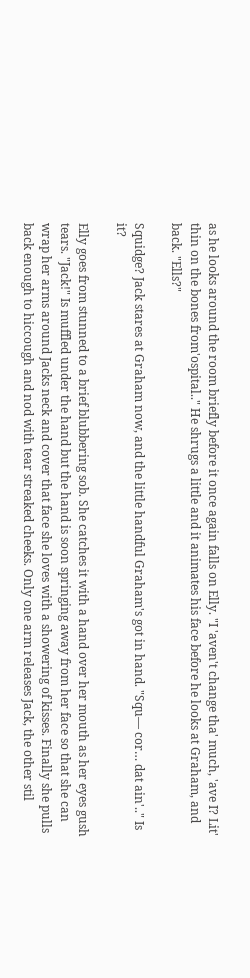as he looks around the room briefly before it once again falls on Elly. "I 'aven't change tha' much, 'ave I? Lit' thin on the bones from'ospital.." He shrugs a little and it animates his face before he looks at Graham, and back. "Ells?"

Squidge? Jack stares at Graham now, and the little handful Graham's got in hand. "Squ— cor… dat ain'.." Is it?

Elly goes from stunned to a brief blubbering sob. She catches it with a hand over her mouth as her eyes gush tears. "Jack!" Is muffled under the hand but the hand is soon springing away from her face so that she can wrap her arms around Jacks neck and cover that face she loves with a showering of kisses. Finally she pulls back enough to hiccough and nod with tear streaked cheeks. Only one arm releases Jack, the other stil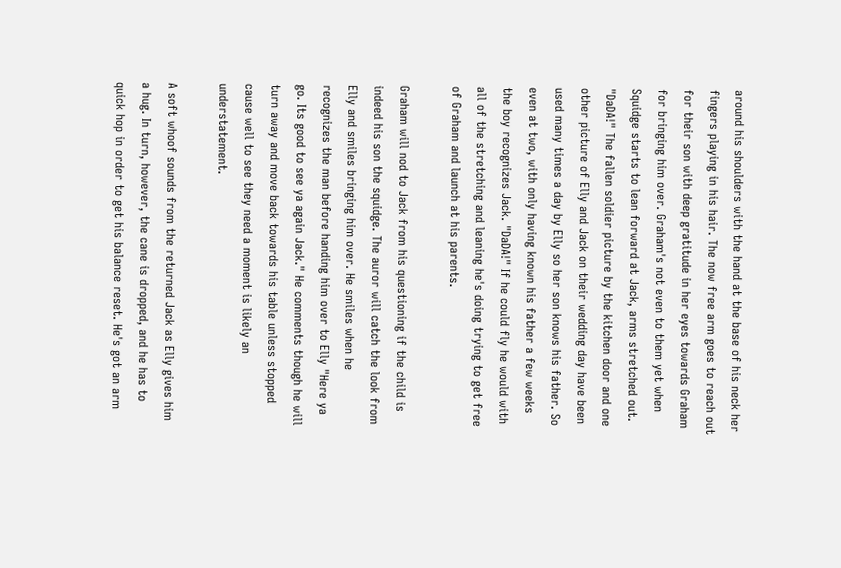around his shoulders with the hand at the base of his neck her fingers playing in his hair. The now free arm goes to reach out for their son with deep gratitude in her eyes towards Graham for bringing him over. Graham's not even to them yet when Squidge starts to lean forward at Jack, arms stretched out. "DaDA!" The fallen soldier picture by the kitchen door and one other picture of Elly and Jack on their wedding day have been used many times a day by Elly so her son knows his father. So even at two, with only having known his father a few weeks the boy recognizes Jack. "DaDA!" If he could fly he would with all of the stretching and leaning he's doing trying to get free of Graham and launch at his parents.

Graham will nod to Jack from his questioning if the child is indeed his son the squidge. The auror will catch the look from Elly and smiles bringing him over. He smiles when he recognizes the man before handing him over to Elly "Here ya go. Its good to see ya again Jack." He comments though he will turn away and move back towards his table unless stopped cause well to see they need a moment is likely an understatement.

A soft whoof sounds from the returned Jack as Elly gives him a hug. In turn, however, the cane is dropped, and he has to quick hop in order to get his balance reset. He's got an arm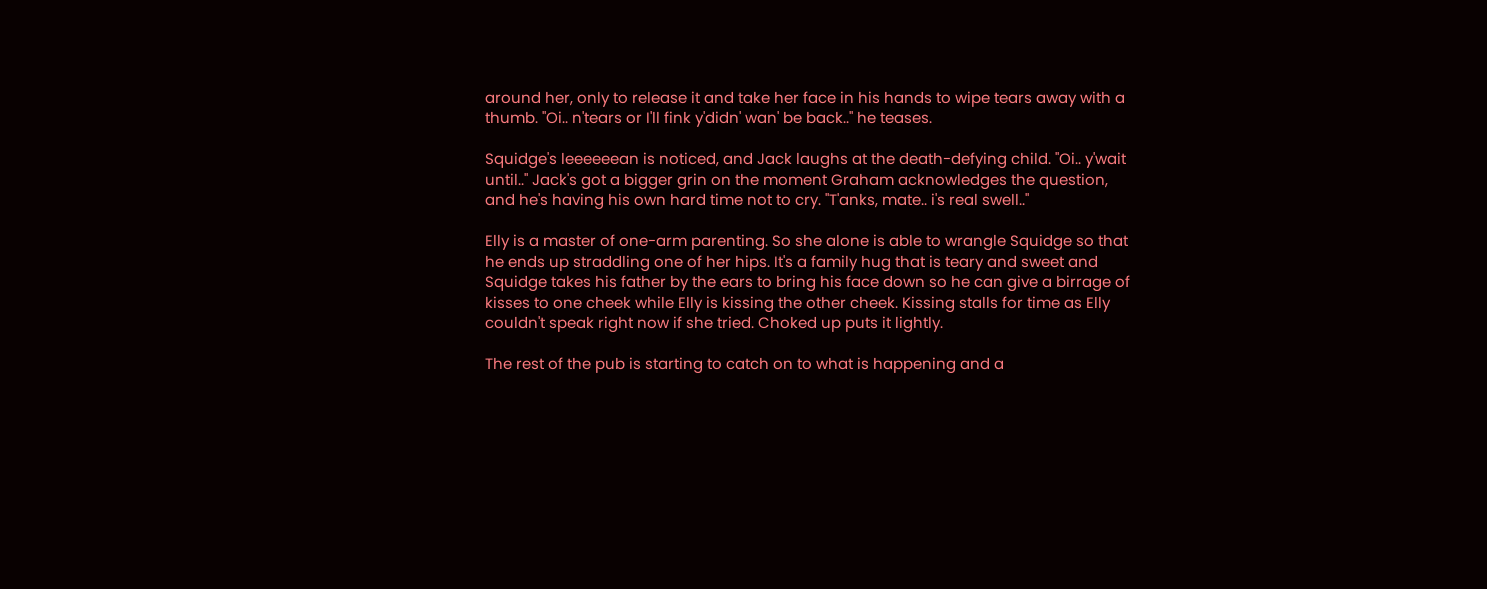around her, only to release it and take her face in his hands to wipe tears away with a thumb. "Oi.. n'tears or I'll fink y'didn' wan' be back.." he teases.

Squidge's leeeeeean is noticed, and Jack laughs at the death-defying child. "Oi.. y'wait until.." Jack's got a bigger grin on the moment Graham acknowledges the question, and he's having his own hard time not to cry. "T'anks, mate.. i's real swell.."

Elly is a master of one-arm parenting. So she alone is able to wrangle Squidge so that he ends up straddling one of her hips. It's a family hug that is teary and sweet and Squidge takes his father by the ears to bring his face down so he can give a birrage of kisses to one cheek while Elly is kissing the other cheek. Kissing stalls for time as Elly couldn't speak right now if she tried. Choked up puts it lightly.

The rest of the pub is starting to catch on to what is happening and a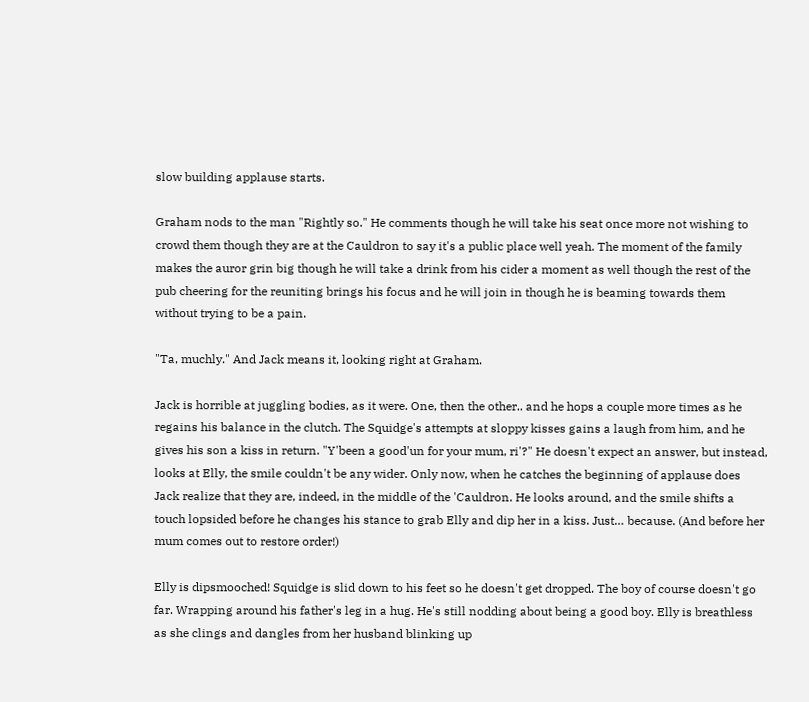slow building applause starts.

Graham nods to the man "Rightly so." He comments though he will take his seat once more not wishing to crowd them though they are at the Cauldron to say it's a public place well yeah. The moment of the family makes the auror grin big though he will take a drink from his cider a moment as well though the rest of the pub cheering for the reuniting brings his focus and he will join in though he is beaming towards them without trying to be a pain.

"Ta, muchly." And Jack means it, looking right at Graham.

Jack is horrible at juggling bodies, as it were. One, then the other.. and he hops a couple more times as he regains his balance in the clutch. The Squidge's attempts at sloppy kisses gains a laugh from him, and he gives his son a kiss in return. "Y'been a good'un for your mum, ri'?" He doesn't expect an answer, but instead, looks at Elly, the smile couldn't be any wider. Only now, when he catches the beginning of applause does Jack realize that they are, indeed, in the middle of the 'Cauldron. He looks around, and the smile shifts a touch lopsided before he changes his stance to grab Elly and dip her in a kiss. Just… because. (And before her mum comes out to restore order!)

Elly is dipsmooched! Squidge is slid down to his feet so he doesn't get dropped. The boy of course doesn't go far. Wrapping around his father's leg in a hug. He's still nodding about being a good boy. Elly is breathless as she clings and dangles from her husband blinking up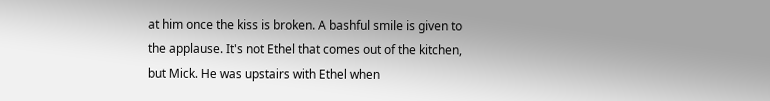at him once the kiss is broken. A bashful smile is given to the applause. It's not Ethel that comes out of the kitchen, but Mick. He was upstairs with Ethel when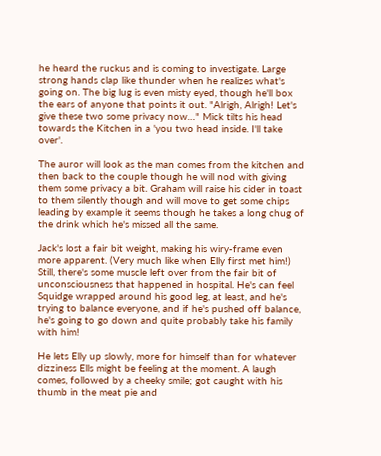he heard the ruckus and is coming to investigate. Large strong hands clap like thunder when he realizes what's going on. The big lug is even misty eyed, though he'll box the ears of anyone that points it out. "Alrigh, Alrigh! Let's give these two some privacy now…" Mick tilts his head towards the Kitchen in a 'you two head inside. I'll take over'.

The auror will look as the man comes from the kitchen and then back to the couple though he will nod with giving them some privacy a bit. Graham will raise his cider in toast to them silently though and will move to get some chips leading by example it seems though he takes a long chug of the drink which he's missed all the same.

Jack's lost a fair bit weight, making his wiry-frame even more apparent. (Very much like when Elly first met him!) Still, there's some muscle left over from the fair bit of unconsciousness that happened in hospital. He's can feel Squidge wrapped around his good leg, at least, and he's trying to balance everyone, and if he's pushed off balance, he's going to go down and quite probably take his family with him!

He lets Elly up slowly, more for himself than for whatever dizziness Ells might be feeling at the moment. A laugh comes, followed by a cheeky smile; got caught with his thumb in the meat pie and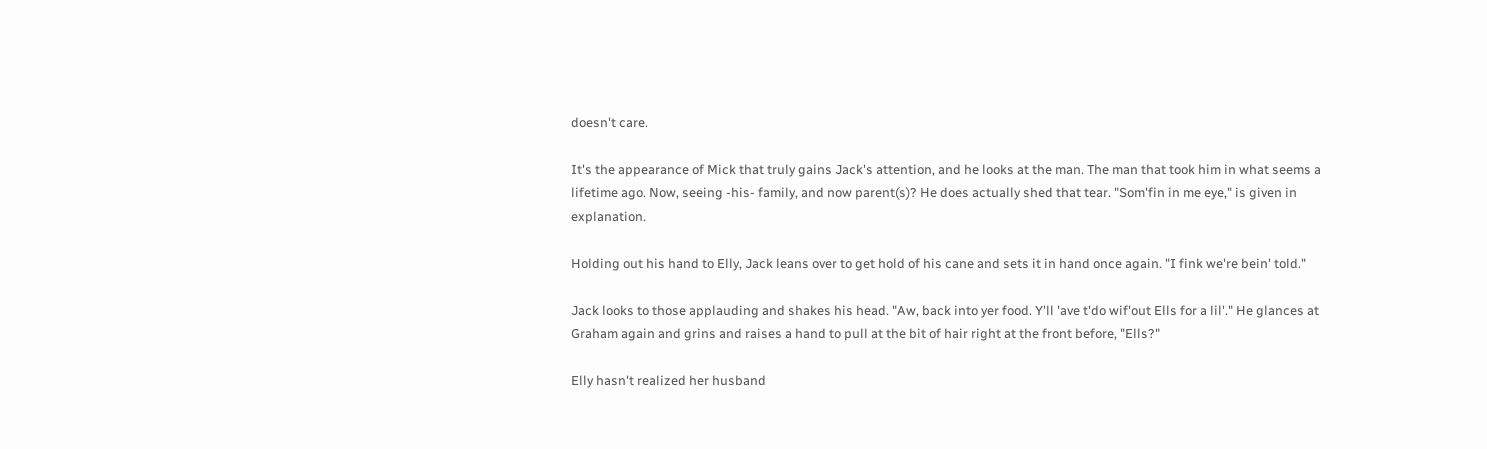doesn't care.

It's the appearance of Mick that truly gains Jack's attention, and he looks at the man. The man that took him in what seems a lifetime ago. Now, seeing -his- family, and now parent(s)? He does actually shed that tear. "Som'fin in me eye," is given in explanation.

Holding out his hand to Elly, Jack leans over to get hold of his cane and sets it in hand once again. "I fink we're bein' told."

Jack looks to those applauding and shakes his head. "Aw, back into yer food. Y'll 'ave t'do wif'out Ells for a lil'." He glances at Graham again and grins and raises a hand to pull at the bit of hair right at the front before, "Ells?"

Elly hasn't realized her husband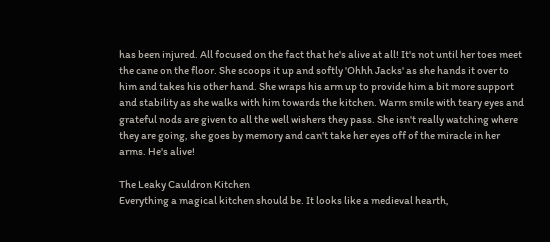has been injured. All focused on the fact that he's alive at all! It's not until her toes meet the cane on the floor. She scoops it up and softly 'Ohhh Jacks' as she hands it over to him and takes his other hand. She wraps his arm up to provide him a bit more support and stability as she walks with him towards the kitchen. Warm smile with teary eyes and grateful nods are given to all the well wishers they pass. She isn't really watching where they are going, she goes by memory and can't take her eyes off of the miracle in her arms. He's alive!

The Leaky Cauldron Kitchen
Everything a magical kitchen should be. It looks like a medieval hearth,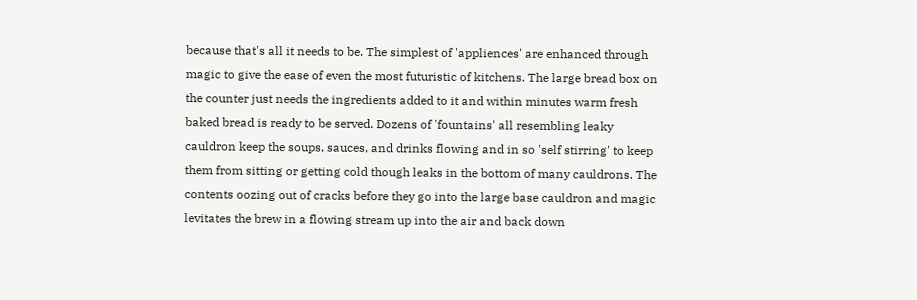because that's all it needs to be. The simplest of 'appliences' are enhanced through magic to give the ease of even the most futuristic of kitchens. The large bread box on the counter just needs the ingredients added to it and within minutes warm fresh baked bread is ready to be served. Dozens of 'fountains' all resembling leaky cauldron keep the soups, sauces, and drinks flowing and in so 'self stirring' to keep them from sitting or getting cold though leaks in the bottom of many cauldrons. The contents oozing out of cracks before they go into the large base cauldron and magic levitates the brew in a flowing stream up into the air and back down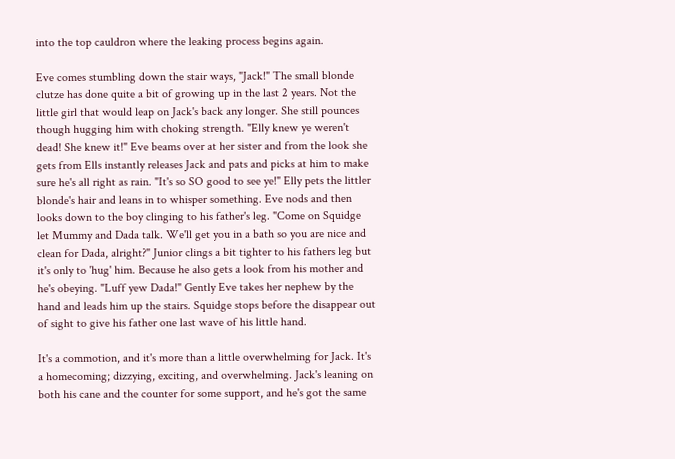into the top cauldron where the leaking process begins again.

Eve comes stumbling down the stair ways, "Jack!" The small blonde clutze has done quite a bit of growing up in the last 2 years. Not the little girl that would leap on Jack's back any longer. She still pounces though hugging him with choking strength. "Elly knew ye weren't dead! She knew it!" Eve beams over at her sister and from the look she gets from Ells instantly releases Jack and pats and picks at him to make sure he's all right as rain. "It's so SO good to see ye!" Elly pets the littler blonde's hair and leans in to whisper something. Eve nods and then looks down to the boy clinging to his father's leg. "Come on Squidge let Mummy and Dada talk. We'll get you in a bath so you are nice and clean for Dada, alright?" Junior clings a bit tighter to his fathers leg but it's only to 'hug' him. Because he also gets a look from his mother and he's obeying. "Luff yew Dada!" Gently Eve takes her nephew by the hand and leads him up the stairs. Squidge stops before the disappear out of sight to give his father one last wave of his little hand.

It's a commotion, and it's more than a little overwhelming for Jack. It's a homecoming; dizzying, exciting, and overwhelming. Jack's leaning on both his cane and the counter for some support, and he's got the same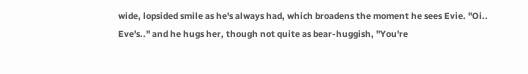wide, lopsided smile as he's always had, which broadens the moment he sees Evie. "Oi.. Eve's.." and he hugs her, though not quite as bear-huggish, "You're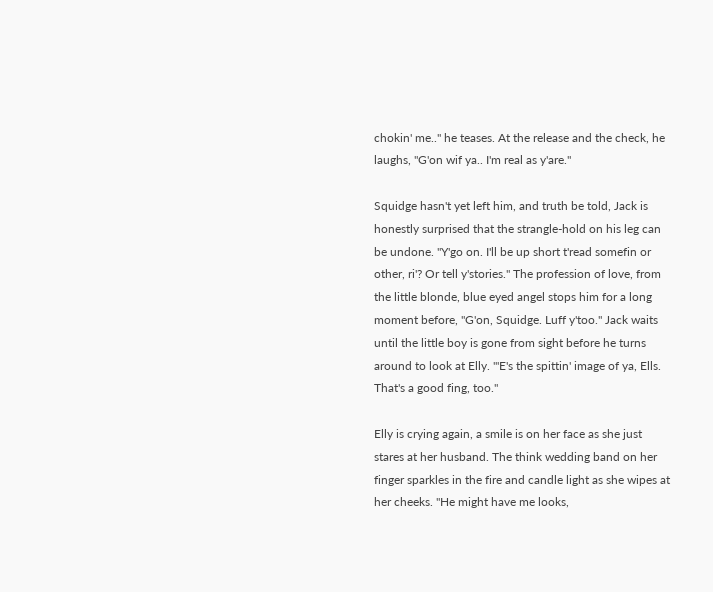chokin' me.." he teases. At the release and the check, he laughs, "G'on wif ya.. I'm real as y'are."

Squidge hasn't yet left him, and truth be told, Jack is honestly surprised that the strangle-hold on his leg can be undone. "Y'go on. I'll be up short t'read somefin or other, ri'? Or tell y'stories." The profession of love, from the little blonde, blue eyed angel stops him for a long moment before, "G'on, Squidge. Luff y'too." Jack waits until the little boy is gone from sight before he turns around to look at Elly. "'E's the spittin' image of ya, Ells. That's a good fing, too."

Elly is crying again, a smile is on her face as she just stares at her husband. The think wedding band on her finger sparkles in the fire and candle light as she wipes at her cheeks. "He might have me looks,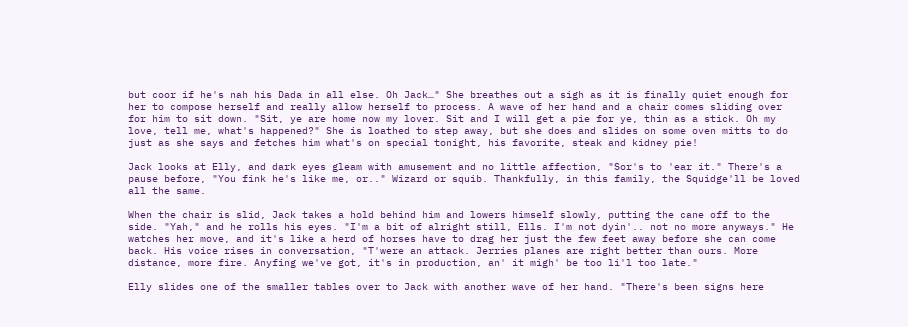but coor if he's nah his Dada in all else. Oh Jack…" She breathes out a sigh as it is finally quiet enough for her to compose herself and really allow herself to process. A wave of her hand and a chair comes sliding over for him to sit down. "Sit, ye are home now my lover. Sit and I will get a pie for ye, thin as a stick. Oh my love, tell me, what's happened?" She is loathed to step away, but she does and slides on some oven mitts to do just as she says and fetches him what's on special tonight, his favorite, steak and kidney pie!

Jack looks at Elly, and dark eyes gleam with amusement and no little affection, "Sor's to 'ear it." There's a pause before, "You fink he's like me, or.." Wizard or squib. Thankfully, in this family, the Squidge'll be loved all the same.

When the chair is slid, Jack takes a hold behind him and lowers himself slowly, putting the cane off to the side. "Yah," and he rolls his eyes. "I'm a bit of alright still, Ells. I'm not dyin'.. not no more anyways." He watches her move, and it's like a herd of horses have to drag her just the few feet away before she can come back. His voice rises in conversation, "T'were an attack. Jerries planes are right better than ours. More distance, more fire. Anyfing we've got, it's in production, an' it migh' be too li'l too late."

Elly slides one of the smaller tables over to Jack with another wave of her hand. "There's been signs here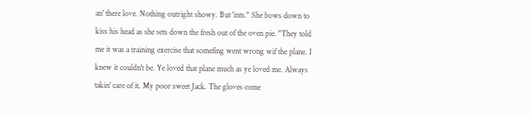an' there love. Nothing outright showy. But 'ints." She bows down to kiss his head as she sets down the fresh out of the oven pie. "They told me it was a training exercise that somefing went wrong wif the plane. I knew it couldn't be. Ye loved that plane much as ye loved me. Always takin' care of it. My poor sweet Jack. The gloves come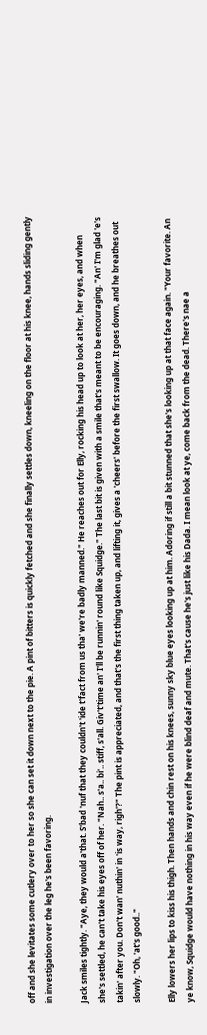off and she levitates some cutlery over to her so she can set it down next to the pie. A pint of bitters is quickly fetched and she finally settles down, kneeling on the floor at his knee, hands sliding gently in investigation over the leg he's been favoring.

Jack smiles tightly. "Aye, they would a'that. S'bad 'nuf that they couldn't 'ide t'fact from us tha' we're badly manned." He reaches out for Elly, rocking his head up to look at her, her eyes, and when she's settled, he can't take his eyes off of her. "Nah.. s'a.. bi'.. stiff, s'all. Giv't'time an' I'll be runnin' round like Squidge." The last bit is given with a smile that's meant to be encouraging. "An' I'm glad 'e's takin' after you. Don't wan' nuthin' in 'is way, righ'?" The pint is appreciated, and that's the first thing taken up, and lifting it, gives a 'cheers' before the first swallow. It goes down, and he breathes out slowly. "Oh, 'at's good.."

Elly lowers her lips to kiss his thigh. Then hands and chin rest on his knees, sunny sky blue eyes looking up at him. Adoring if still a bit stunned that she's looking up at that face again. "Your favorite. An ye know, Squidge would have nothing in his way even if he were blind deaf and mute. That's cause he's just like his Dada. I mean look at ye, come back from the dead. There's nae a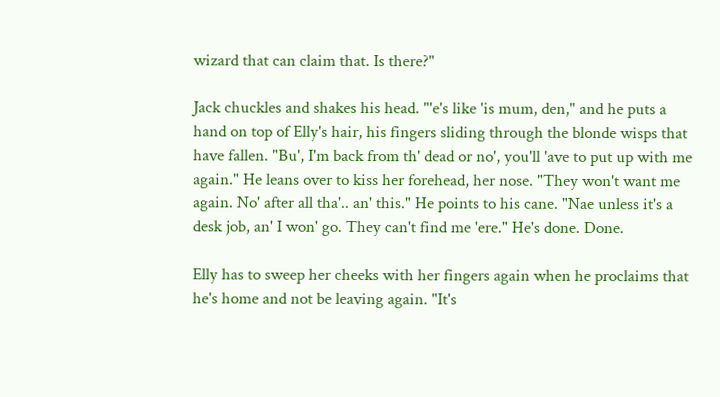wizard that can claim that. Is there?"

Jack chuckles and shakes his head. "'e's like 'is mum, den," and he puts a hand on top of Elly's hair, his fingers sliding through the blonde wisps that have fallen. "Bu', I'm back from th' dead or no', you'll 'ave to put up with me again." He leans over to kiss her forehead, her nose. "They won't want me again. No' after all tha'.. an' this." He points to his cane. "Nae unless it's a desk job, an' I won' go. They can't find me 'ere." He's done. Done.

Elly has to sweep her cheeks with her fingers again when he proclaims that he's home and not be leaving again. "It's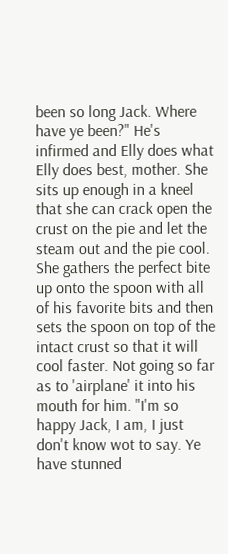been so long Jack. Where have ye been?" He's infirmed and Elly does what Elly does best, mother. She sits up enough in a kneel that she can crack open the crust on the pie and let the steam out and the pie cool. She gathers the perfect bite up onto the spoon with all of his favorite bits and then sets the spoon on top of the intact crust so that it will cool faster. Not going so far as to 'airplane' it into his mouth for him. "I'm so happy Jack, I am, I just don't know wot to say. Ye have stunned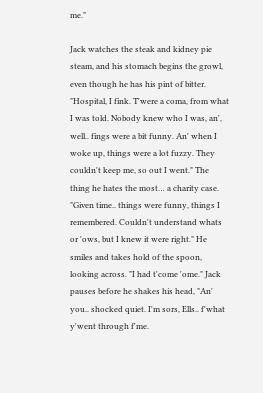me."

Jack watches the steak and kidney pie steam, and his stomach begins the growl, even though he has his pint of bitter. "Hospital, I fink. T'were a coma, from what I was told. Nobody knew who I was, an', well.. fings were a bit funny. An' when I woke up, things were a lot fuzzy. They couldn't keep me, so out I went." The thing he hates the most… a charity case. "Given time.. things were funny, things I remembered. Couldn't understand whats or 'ows, but I knew it were right." He smiles and takes hold of the spoon, looking across. "I had t'come 'ome." Jack pauses before he shakes his head, "An' you.. shocked quiet. I'm sors, Ells.. f'what y'went through f'me.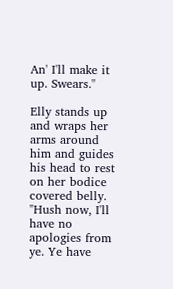An' I'll make it up. Swears."

Elly stands up and wraps her arms around him and guides his head to rest on her bodice covered belly. "Hush now, I'll have no apologies from ye. Ye have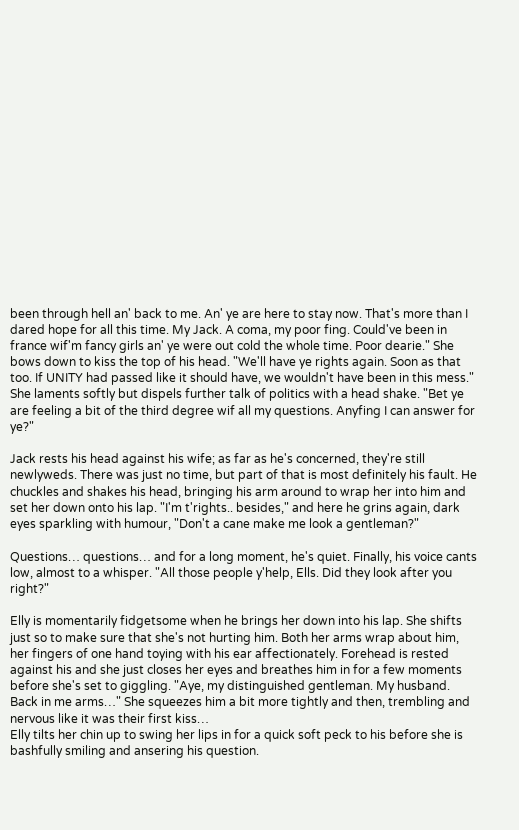been through hell an' back to me. An' ye are here to stay now. That's more than I dared hope for all this time. My Jack. A coma, my poor fing. Could've been in france wif'm fancy girls an' ye were out cold the whole time. Poor dearie." She bows down to kiss the top of his head. "We'll have ye rights again. Soon as that too. If UNITY had passed like it should have, we wouldn't have been in this mess." She laments softly but dispels further talk of politics with a head shake. "Bet ye are feeling a bit of the third degree wif all my questions. Anyfing I can answer for ye?"

Jack rests his head against his wife; as far as he's concerned, they're still newlyweds. There was just no time, but part of that is most definitely his fault. He chuckles and shakes his head, bringing his arm around to wrap her into him and set her down onto his lap. "I'm t'rights.. besides," and here he grins again, dark eyes sparkling with humour, "Don't a cane make me look a gentleman?"

Questions… questions… and for a long moment, he's quiet. Finally, his voice cants low, almost to a whisper. "All those people y'help, Ells. Did they look after you right?"

Elly is momentarily fidgetsome when he brings her down into his lap. She shifts just so to make sure that she's not hurting him. Both her arms wrap about him, her fingers of one hand toying with his ear affectionately. Forehead is rested against his and she just closes her eyes and breathes him in for a few moments before she's set to giggling. "Aye, my distinguished gentleman. My husband. Back in me arms…" She squeezes him a bit more tightly and then, trembling and nervous like it was their first kiss…
Elly tilts her chin up to swing her lips in for a quick soft peck to his before she is bashfully smiling and ansering his question.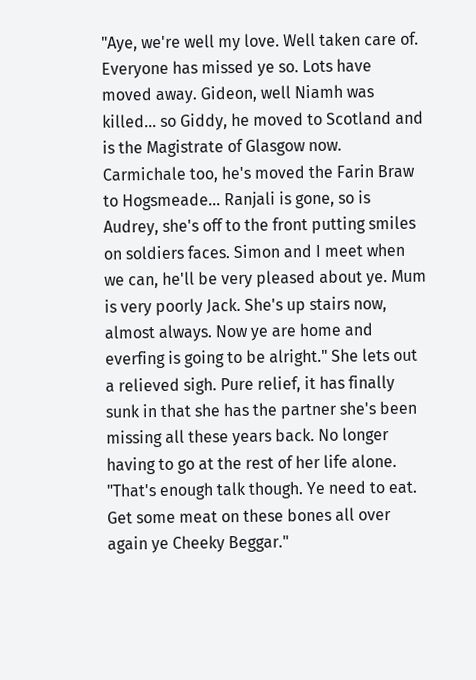"Aye, we're well my love. Well taken care of. Everyone has missed ye so. Lots have moved away. Gideon, well Niamh was killed… so Giddy, he moved to Scotland and is the Magistrate of Glasgow now. Carmichale too, he's moved the Farin Braw to Hogsmeade… Ranjali is gone, so is Audrey, she's off to the front putting smiles on soldiers faces. Simon and I meet when we can, he'll be very pleased about ye. Mum is very poorly Jack. She's up stairs now, almost always. Now ye are home and everfing is going to be alright." She lets out a relieved sigh. Pure relief, it has finally sunk in that she has the partner she's been missing all these years back. No longer having to go at the rest of her life alone.
"That's enough talk though. Ye need to eat. Get some meat on these bones all over again ye Cheeky Beggar."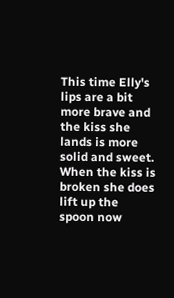This time Elly's lips are a bit more brave and the kiss she lands is more solid and sweet. When the kiss is broken she does lift up the spoon now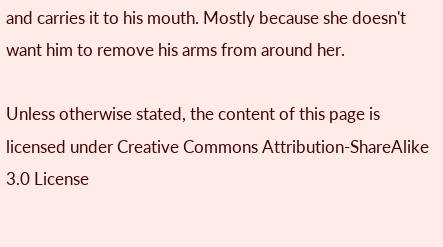and carries it to his mouth. Mostly because she doesn't want him to remove his arms from around her.

Unless otherwise stated, the content of this page is licensed under Creative Commons Attribution-ShareAlike 3.0 License